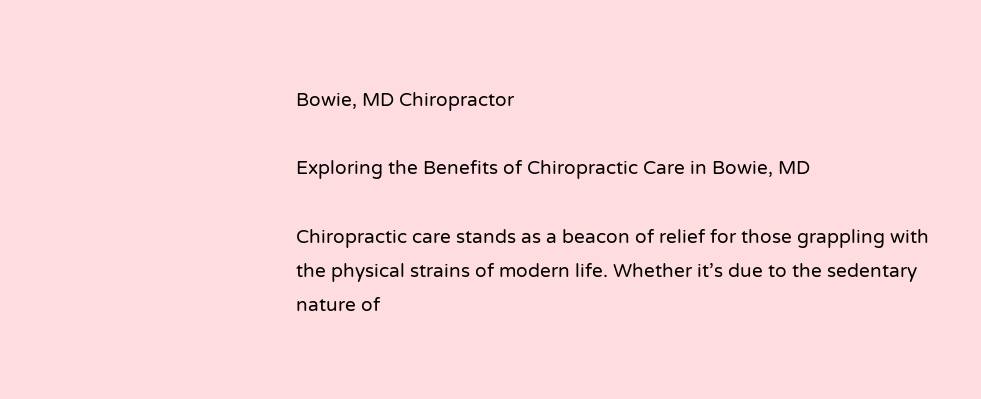Bowie, MD Chiropractor

Exploring the Benefits of Chiropractic Care in Bowie, MD

Chiropractic care stands as a beacon of relief for those grappling with the physical strains of modern life. Whether it’s due to the sedentary nature of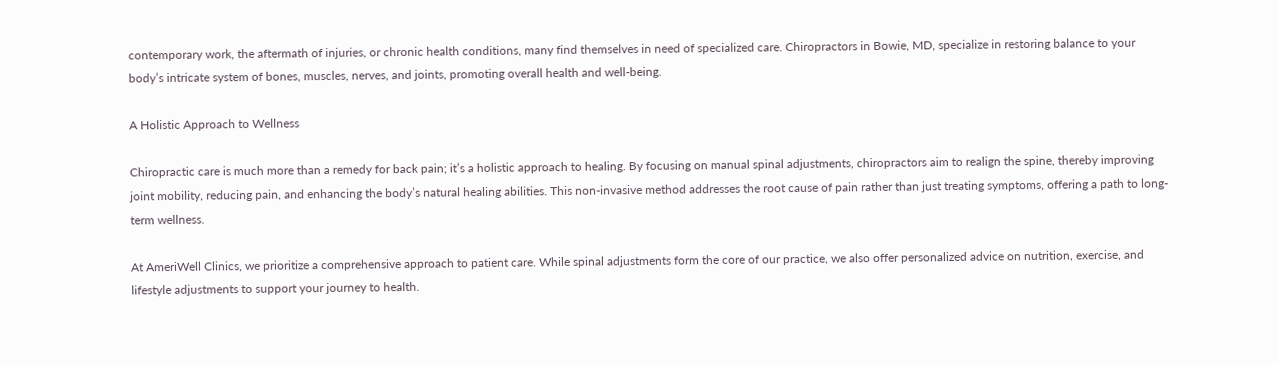contemporary work, the aftermath of injuries, or chronic health conditions, many find themselves in need of specialized care. Chiropractors in Bowie, MD, specialize in restoring balance to your body’s intricate system of bones, muscles, nerves, and joints, promoting overall health and well-being.

A Holistic Approach to Wellness

Chiropractic care is much more than a remedy for back pain; it’s a holistic approach to healing. By focusing on manual spinal adjustments, chiropractors aim to realign the spine, thereby improving joint mobility, reducing pain, and enhancing the body’s natural healing abilities. This non-invasive method addresses the root cause of pain rather than just treating symptoms, offering a path to long-term wellness.

At AmeriWell Clinics, we prioritize a comprehensive approach to patient care. While spinal adjustments form the core of our practice, we also offer personalized advice on nutrition, exercise, and lifestyle adjustments to support your journey to health.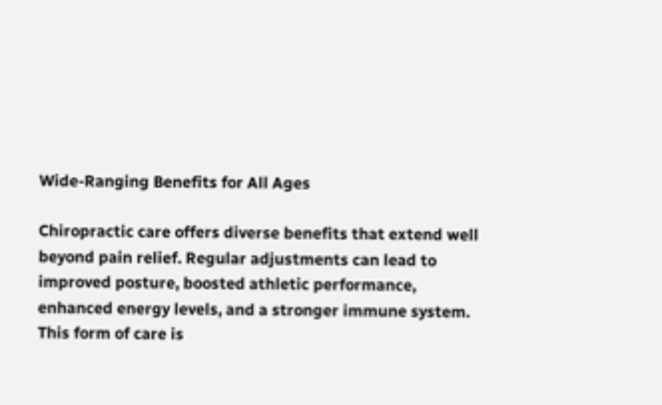Wide-Ranging Benefits for All Ages

Chiropractic care offers diverse benefits that extend well beyond pain relief. Regular adjustments can lead to improved posture, boosted athletic performance, enhanced energy levels, and a stronger immune system. This form of care is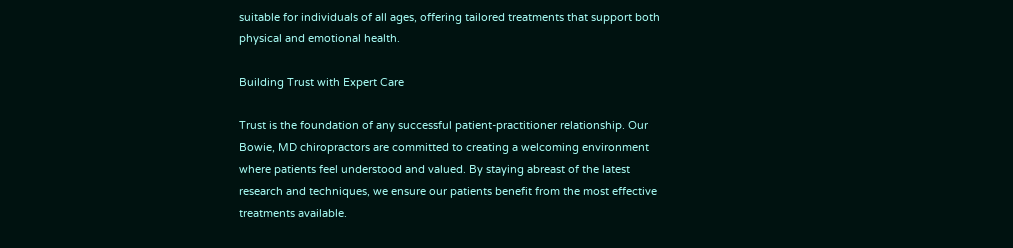suitable for individuals of all ages, offering tailored treatments that support both physical and emotional health.

Building Trust with Expert Care

Trust is the foundation of any successful patient-practitioner relationship. Our Bowie, MD chiropractors are committed to creating a welcoming environment where patients feel understood and valued. By staying abreast of the latest research and techniques, we ensure our patients benefit from the most effective treatments available.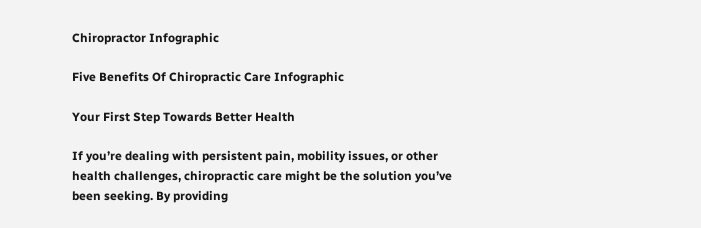Chiropractor Infographic

Five Benefits Of Chiropractic Care Infographic

Your First Step Towards Better Health

If you’re dealing with persistent pain, mobility issues, or other health challenges, chiropractic care might be the solution you’ve been seeking. By providing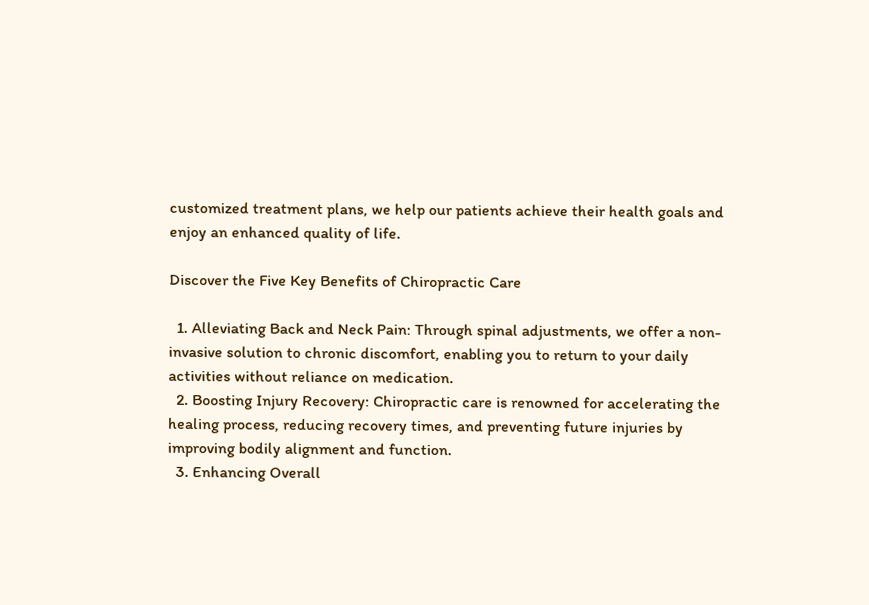customized treatment plans, we help our patients achieve their health goals and enjoy an enhanced quality of life.

Discover the Five Key Benefits of Chiropractic Care

  1. Alleviating Back and Neck Pain: Through spinal adjustments, we offer a non-invasive solution to chronic discomfort, enabling you to return to your daily activities without reliance on medication.
  2. Boosting Injury Recovery: Chiropractic care is renowned for accelerating the healing process, reducing recovery times, and preventing future injuries by improving bodily alignment and function.
  3. Enhancing Overall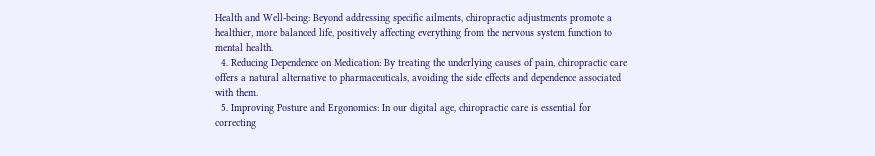Health and Well-being: Beyond addressing specific ailments, chiropractic adjustments promote a healthier, more balanced life, positively affecting everything from the nervous system function to mental health.
  4. Reducing Dependence on Medication: By treating the underlying causes of pain, chiropractic care offers a natural alternative to pharmaceuticals, avoiding the side effects and dependence associated with them.
  5. Improving Posture and Ergonomics: In our digital age, chiropractic care is essential for correcting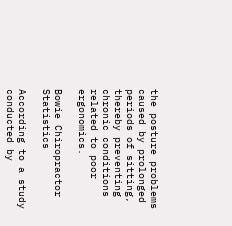the posture problems caused by prolonged periods of sitting, thereby preventing chronic conditions related to poor ergonomics.

Bowie Chiropractor Statistics

According to a study conducted by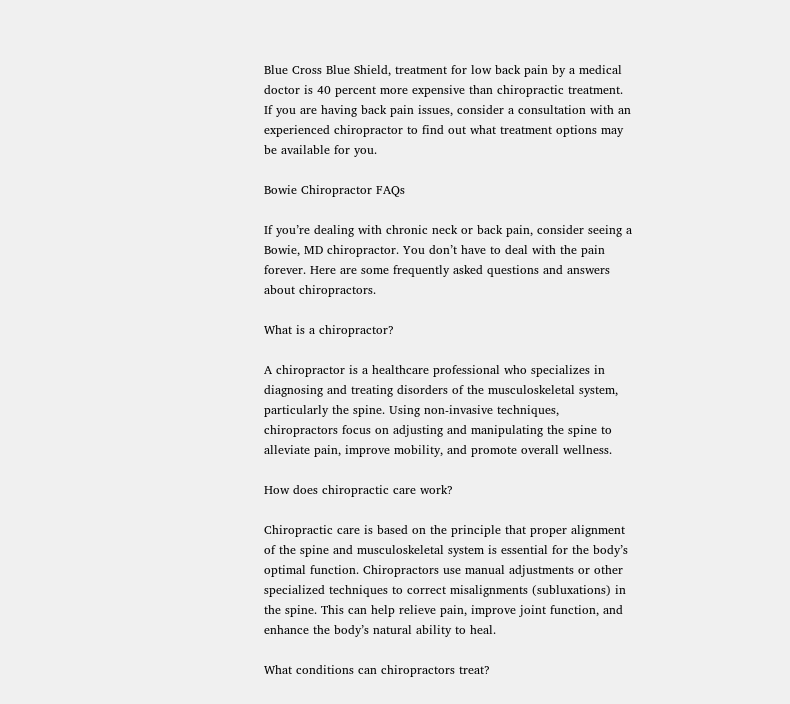Blue Cross Blue Shield, treatment for low back pain by a medical doctor is 40 percent more expensive than chiropractic treatment. If you are having back pain issues, consider a consultation with an experienced chiropractor to find out what treatment options may be available for you.

Bowie Chiropractor FAQs

If you’re dealing with chronic neck or back pain, consider seeing a Bowie, MD chiropractor. You don’t have to deal with the pain forever. Here are some frequently asked questions and answers about chiropractors.

What is a chiropractor?

A chiropractor is a healthcare professional who specializes in diagnosing and treating disorders of the musculoskeletal system, particularly the spine. Using non-invasive techniques, chiropractors focus on adjusting and manipulating the spine to alleviate pain, improve mobility, and promote overall wellness.

How does chiropractic care work?

Chiropractic care is based on the principle that proper alignment of the spine and musculoskeletal system is essential for the body’s optimal function. Chiropractors use manual adjustments or other specialized techniques to correct misalignments (subluxations) in the spine. This can help relieve pain, improve joint function, and enhance the body’s natural ability to heal.

What conditions can chiropractors treat?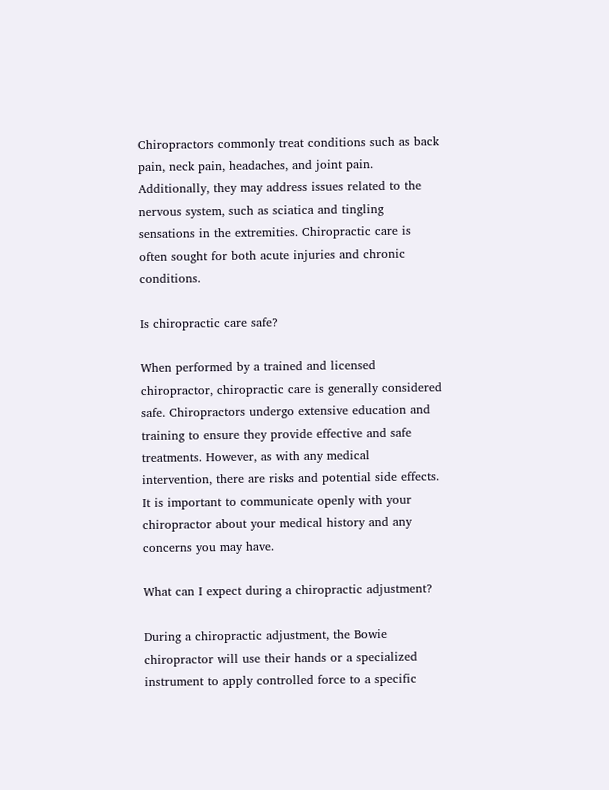Chiropractors commonly treat conditions such as back pain, neck pain, headaches, and joint pain. Additionally, they may address issues related to the nervous system, such as sciatica and tingling sensations in the extremities. Chiropractic care is often sought for both acute injuries and chronic conditions.

Is chiropractic care safe?

When performed by a trained and licensed chiropractor, chiropractic care is generally considered safe. Chiropractors undergo extensive education and training to ensure they provide effective and safe treatments. However, as with any medical intervention, there are risks and potential side effects. It is important to communicate openly with your chiropractor about your medical history and any concerns you may have.

What can I expect during a chiropractic adjustment?

During a chiropractic adjustment, the Bowie chiropractor will use their hands or a specialized instrument to apply controlled force to a specific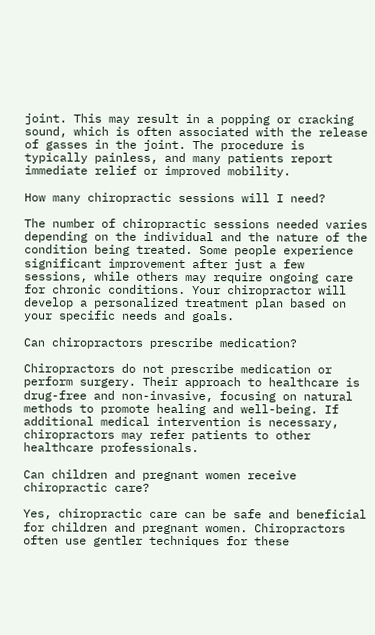joint. This may result in a popping or cracking sound, which is often associated with the release of gasses in the joint. The procedure is typically painless, and many patients report immediate relief or improved mobility.

How many chiropractic sessions will I need?

The number of chiropractic sessions needed varies depending on the individual and the nature of the condition being treated. Some people experience significant improvement after just a few sessions, while others may require ongoing care for chronic conditions. Your chiropractor will develop a personalized treatment plan based on your specific needs and goals.

Can chiropractors prescribe medication?

Chiropractors do not prescribe medication or perform surgery. Their approach to healthcare is drug-free and non-invasive, focusing on natural methods to promote healing and well-being. If additional medical intervention is necessary, chiropractors may refer patients to other healthcare professionals.

Can children and pregnant women receive chiropractic care?

Yes, chiropractic care can be safe and beneficial for children and pregnant women. Chiropractors often use gentler techniques for these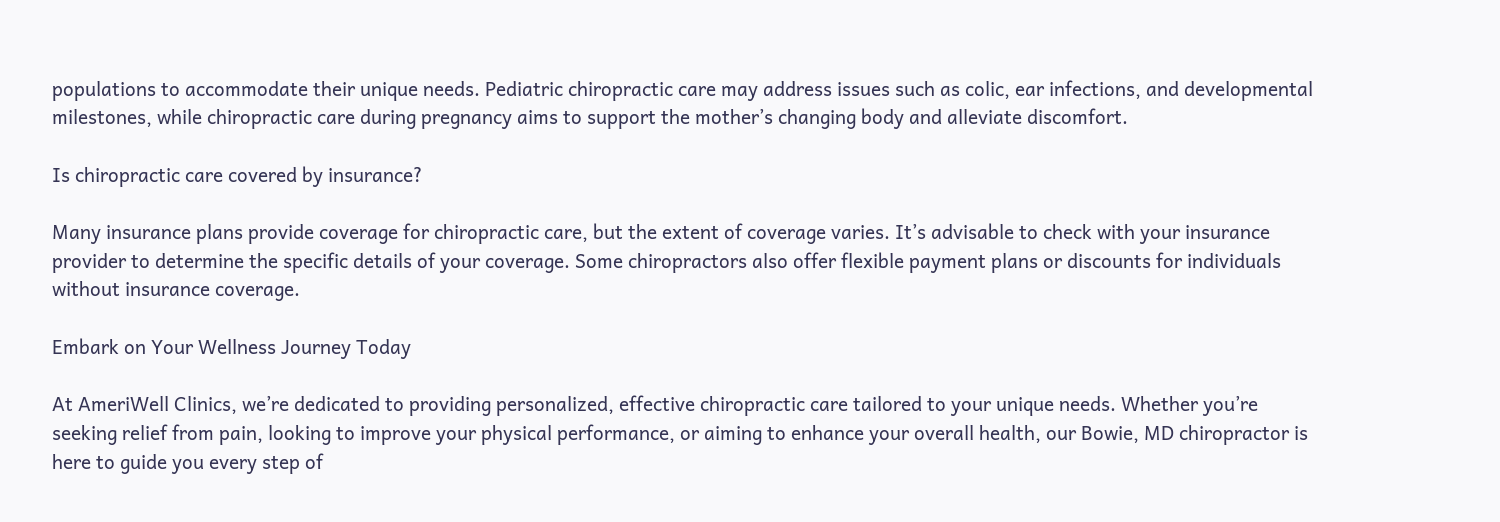populations to accommodate their unique needs. Pediatric chiropractic care may address issues such as colic, ear infections, and developmental milestones, while chiropractic care during pregnancy aims to support the mother’s changing body and alleviate discomfort.

Is chiropractic care covered by insurance?

Many insurance plans provide coverage for chiropractic care, but the extent of coverage varies. It’s advisable to check with your insurance provider to determine the specific details of your coverage. Some chiropractors also offer flexible payment plans or discounts for individuals without insurance coverage.

Embark on Your Wellness Journey Today

At AmeriWell Clinics, we’re dedicated to providing personalized, effective chiropractic care tailored to your unique needs. Whether you’re seeking relief from pain, looking to improve your physical performance, or aiming to enhance your overall health, our Bowie, MD chiropractor is here to guide you every step of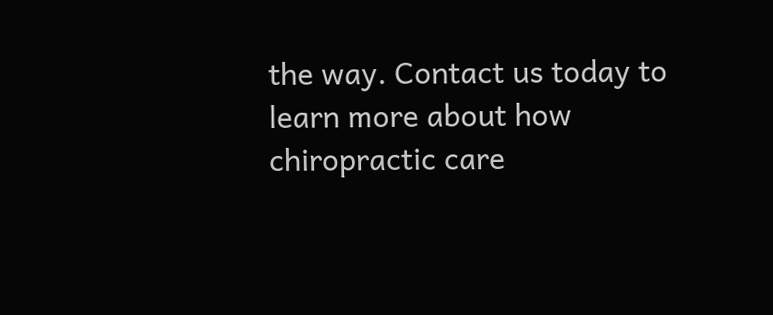the way. Contact us today to learn more about how chiropractic care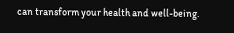can transform your health and well-being.